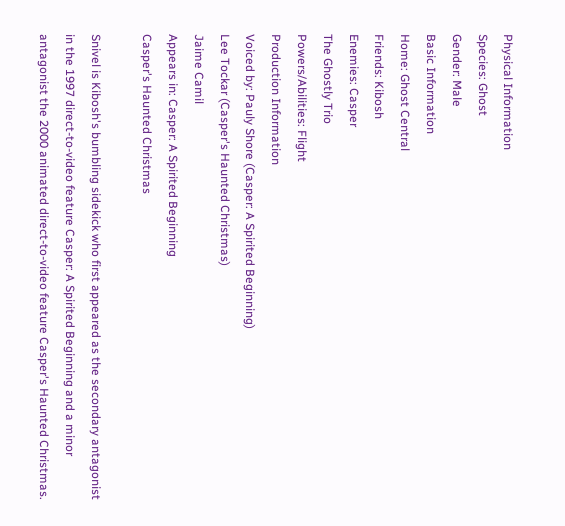Physical Information
Species: Ghost
Gender: Male
Basic Information
Home: Ghost Central
Friends: Kibosh
Enemies: Casper
The Ghostly Trio
Powers/Abilities: Flight
Production Information
Voiced by: Pauly Shore (Casper: A Spirited Beginning)
Lee Tockar (Casper's Haunted Christmas)
Jaime Camil
Appears in: Casper: A Spirited Beginning
Casper's Haunted Christmas

Snivel is Kibosh's bumbling sidekick who first appeared as the secondary antagonist in the 1997 direct-to-video feature Casper: A Spirited Beginning and a minor antagonist the 2000 animated direct-to-video feature Casper's Haunted Christmas.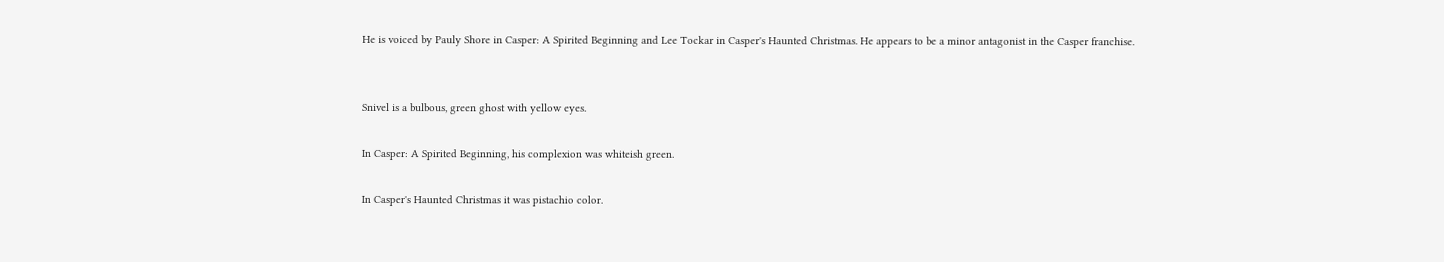He is voiced by Pauly Shore in Casper: A Spirited Beginning and Lee Tockar in Casper's Haunted Christmas. He appears to be a minor antagonist in the Casper franchise.


Snivel is a bulbous, green ghost with yellow eyes.

In Casper: A Spirited Beginning, his complexion was whiteish green.

In Casper's Haunted Christmas it was pistachio color.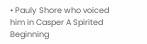• Pauly Shore who voiced him in Casper A Spirited Beginning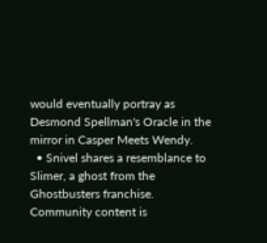would eventually portray as Desmond Spellman's Oracle in the mirror in Casper Meets Wendy.
  • Snivel shares a resemblance to Slimer, a ghost from the Ghostbusters franchise.
Community content is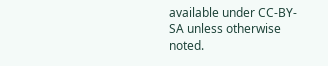available under CC-BY-SA unless otherwise noted.